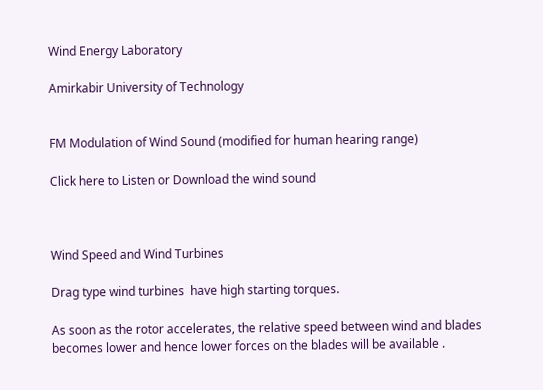Wind Energy Laboratory

Amirkabir University of Technology


FM Modulation of Wind Sound (modified for human hearing range)

Click here to Listen or Download the wind sound



Wind Speed and Wind Turbines

Drag type wind turbines  have high starting torques.

As soon as the rotor accelerates, the relative speed between wind and blades becomes lower and hence lower forces on the blades will be available .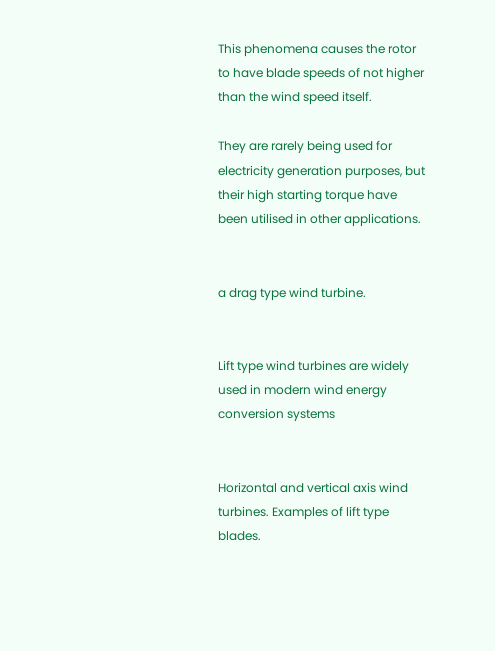This phenomena causes the rotor to have blade speeds of not higher than the wind speed itself.

They are rarely being used for electricity generation purposes, but their high starting torque have been utilised in other applications.


a drag type wind turbine.


Lift type wind turbines are widely used in modern wind energy conversion systems


Horizontal and vertical axis wind turbines. Examples of lift type blades.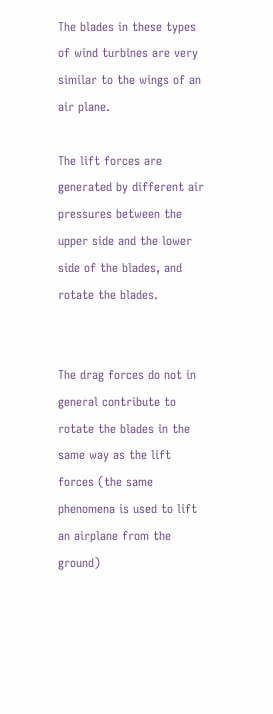The blades in these types of wind turbines are very similar to the wings of an air plane.

The lift forces are generated by different air pressures between the upper side and the lower side of the blades, and rotate the blades.


The drag forces do not in general contribute to rotate the blades in the same way as the lift forces (the same phenomena is used to lift an airplane from the ground)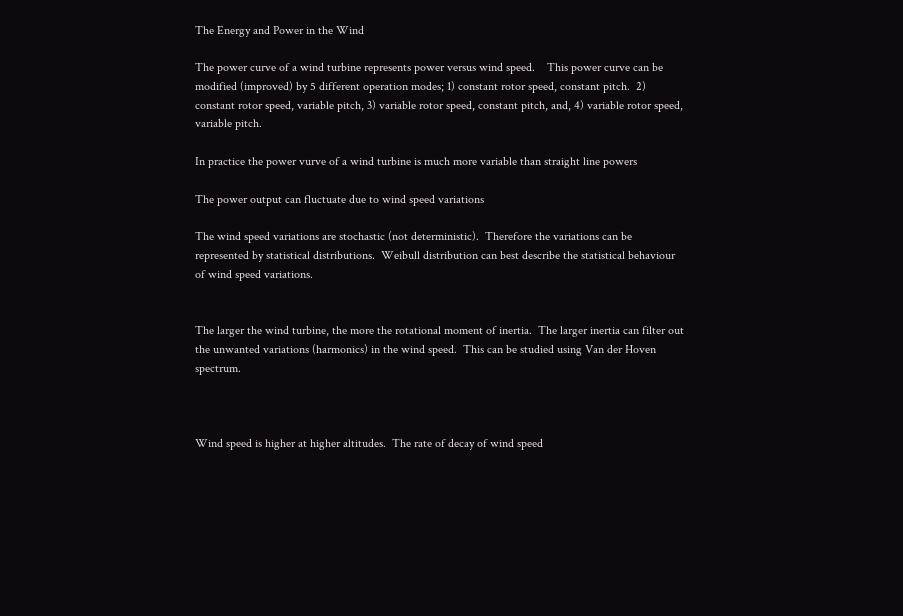The Energy and Power in the Wind

The power curve of a wind turbine represents power versus wind speed.    This power curve can be modified (improved) by 5 different operation modes; 1) constant rotor speed, constant pitch.  2) constant rotor speed, variable pitch, 3) variable rotor speed, constant pitch, and, 4) variable rotor speed, variable pitch.

In practice the power vurve of a wind turbine is much more variable than straight line powers

The power output can fluctuate due to wind speed variations

The wind speed variations are stochastic (not deterministic).  Therefore the variations can be represented by statistical distributions.  Weibull distribution can best describe the statistical behaviour of wind speed variations.


The larger the wind turbine, the more the rotational moment of inertia.  The larger inertia can filter out the unwanted variations (harmonics) in the wind speed.  This can be studied using Van der Hoven spectrum.



Wind speed is higher at higher altitudes.  The rate of decay of wind speed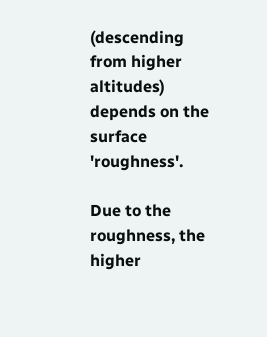(descending from higher altitudes) depends on the surface 'roughness'.

Due to the roughness, the higher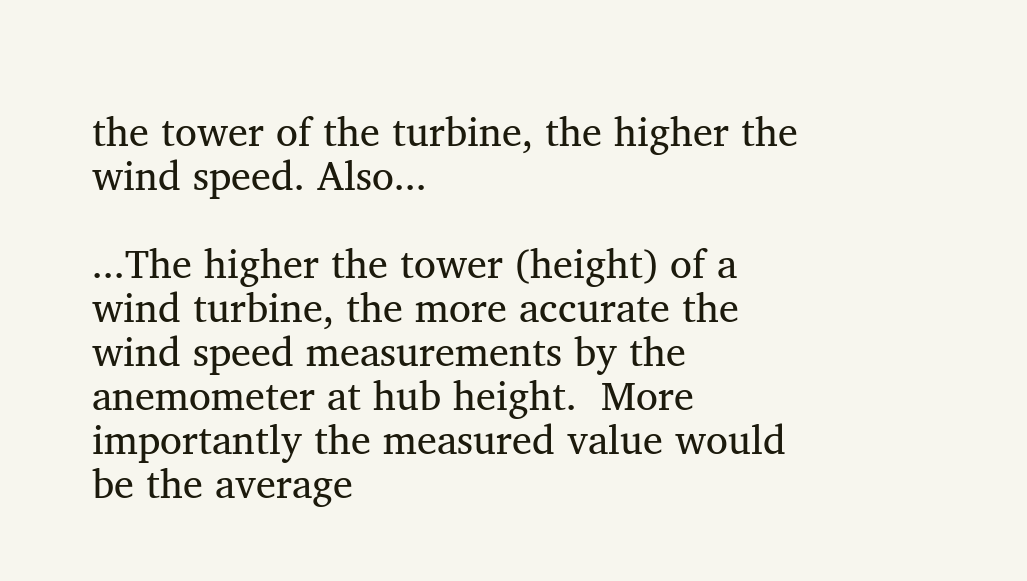the tower of the turbine, the higher the wind speed. Also...

...The higher the tower (height) of a wind turbine, the more accurate the wind speed measurements by the anemometer at hub height.  More importantly the measured value would be the average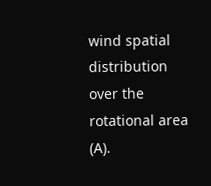wind spatial distribution over the rotational area (A).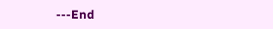---End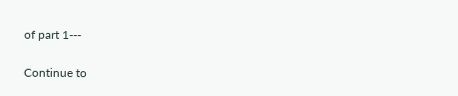of part 1---

Continue to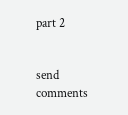part 2


send comments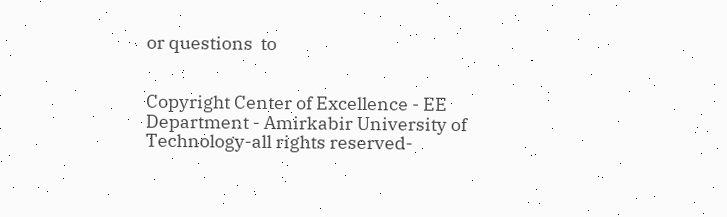or questions  to


Copyright Center of Excellence - EE Department - Amirkabir University of Technology-all rights reserved-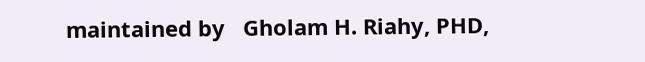maintained by   Gholam H. Riahy, PHD,